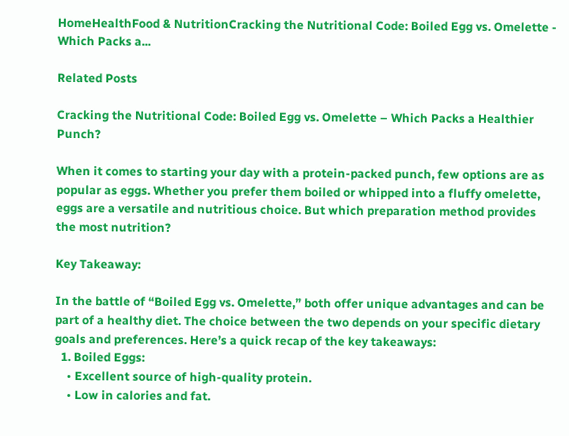HomeHealthFood & NutritionCracking the Nutritional Code: Boiled Egg vs. Omelette - Which Packs a...

Related Posts

Cracking the Nutritional Code: Boiled Egg vs. Omelette – Which Packs a Healthier Punch?

When it comes to starting your day with a protein-packed punch, few options are as popular as eggs. Whether you prefer them boiled or whipped into a fluffy omelette, eggs are a versatile and nutritious choice. But which preparation method provides the most nutrition?

Key Takeaway:

In the battle of “Boiled Egg vs. Omelette,” both offer unique advantages and can be part of a healthy diet. The choice between the two depends on your specific dietary goals and preferences. Here’s a quick recap of the key takeaways:
  1. Boiled Eggs:
    • Excellent source of high-quality protein.
    • Low in calories and fat.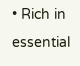• Rich in essential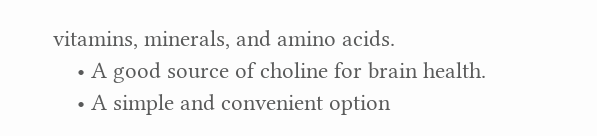vitamins, minerals, and amino acids.
    • A good source of choline for brain health.
    • A simple and convenient option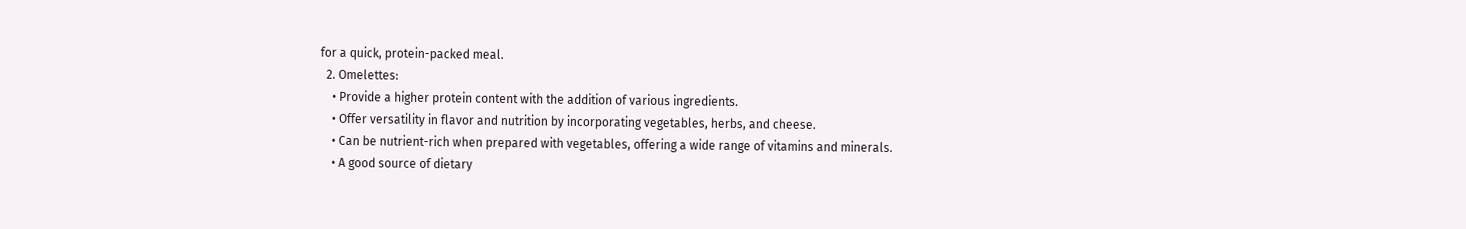for a quick, protein-packed meal.
  2. Omelettes:
    • Provide a higher protein content with the addition of various ingredients.
    • Offer versatility in flavor and nutrition by incorporating vegetables, herbs, and cheese.
    • Can be nutrient-rich when prepared with vegetables, offering a wide range of vitamins and minerals.
    • A good source of dietary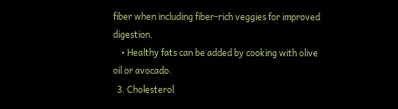fiber when including fiber-rich veggies for improved digestion.
    • Healthy fats can be added by cooking with olive oil or avocado.
  3. Cholesterol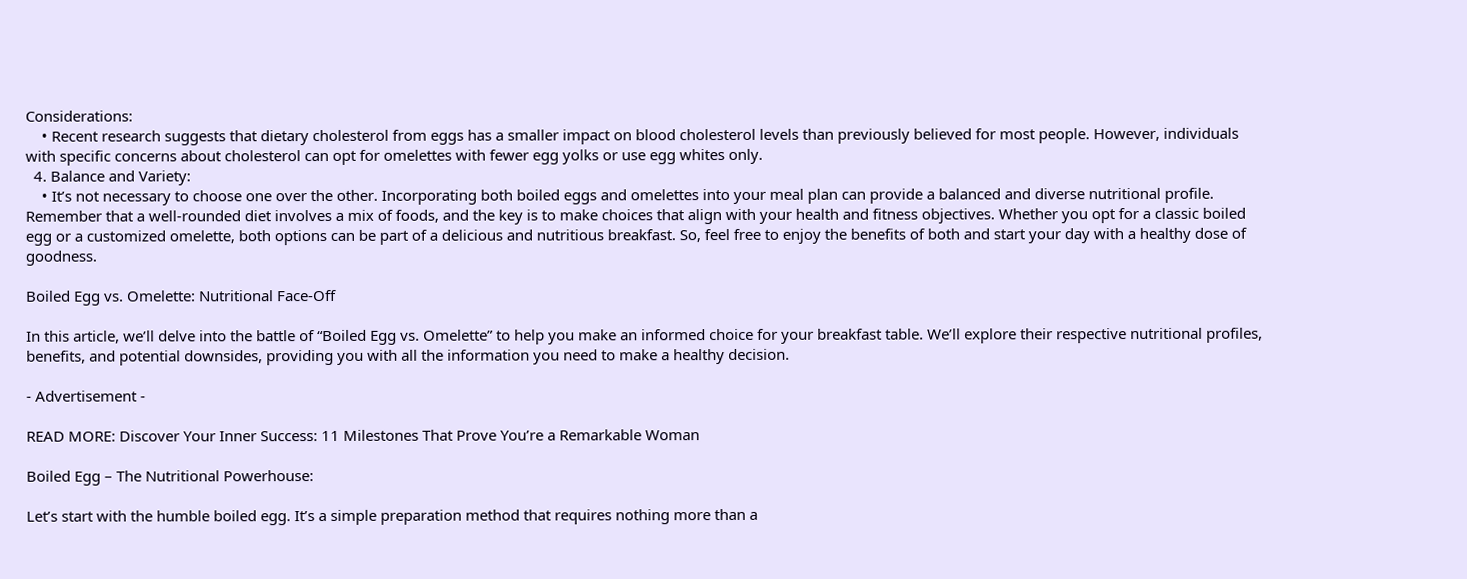Considerations:
    • Recent research suggests that dietary cholesterol from eggs has a smaller impact on blood cholesterol levels than previously believed for most people. However, individuals with specific concerns about cholesterol can opt for omelettes with fewer egg yolks or use egg whites only.
  4. Balance and Variety:
    • It’s not necessary to choose one over the other. Incorporating both boiled eggs and omelettes into your meal plan can provide a balanced and diverse nutritional profile.
Remember that a well-rounded diet involves a mix of foods, and the key is to make choices that align with your health and fitness objectives. Whether you opt for a classic boiled egg or a customized omelette, both options can be part of a delicious and nutritious breakfast. So, feel free to enjoy the benefits of both and start your day with a healthy dose of goodness.

Boiled Egg vs. Omelette: Nutritional Face-Off

In this article, we’ll delve into the battle of “Boiled Egg vs. Omelette” to help you make an informed choice for your breakfast table. We’ll explore their respective nutritional profiles, benefits, and potential downsides, providing you with all the information you need to make a healthy decision.

- Advertisement -

READ MORE: Discover Your Inner Success: 11 Milestones That Prove You’re a Remarkable Woman

Boiled Egg – The Nutritional Powerhouse:

Let’s start with the humble boiled egg. It’s a simple preparation method that requires nothing more than a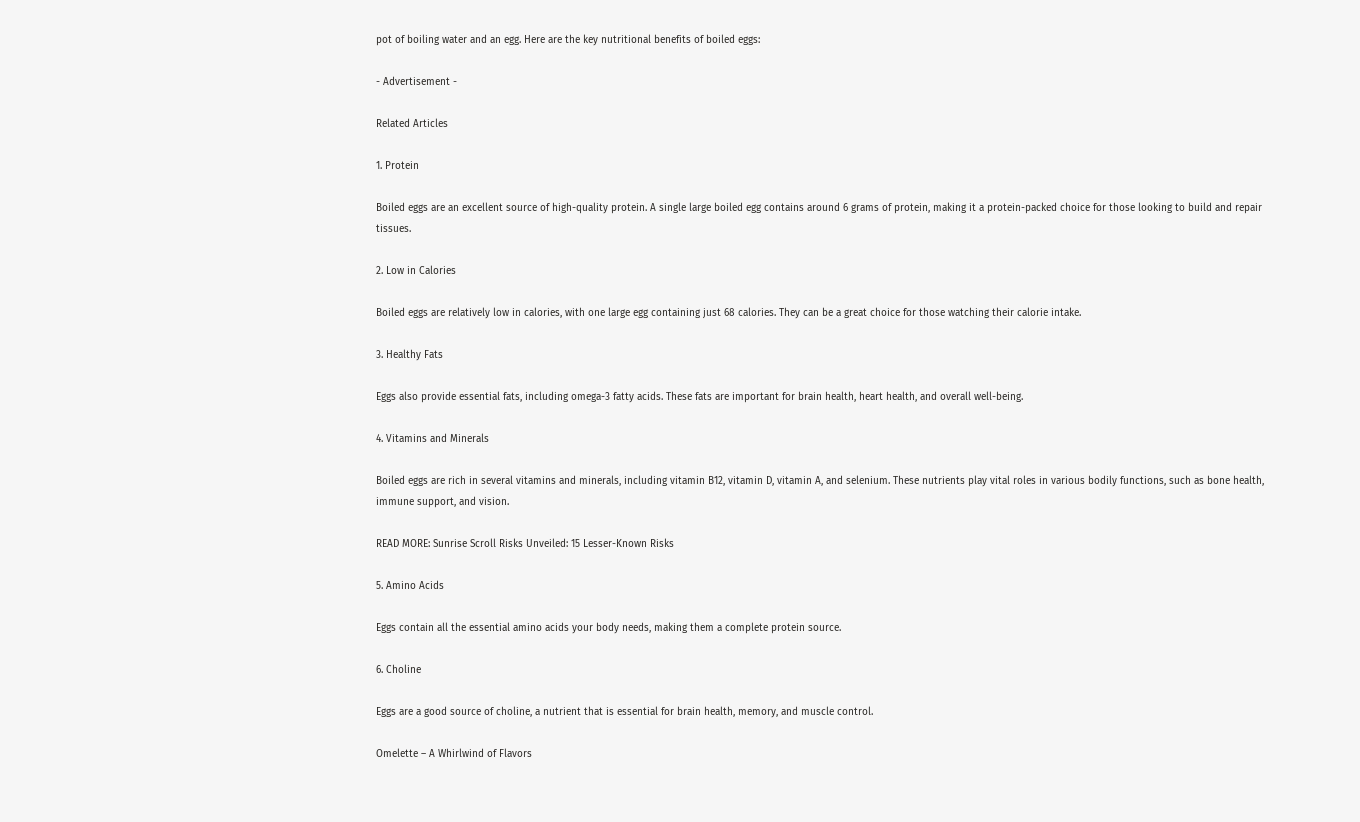pot of boiling water and an egg. Here are the key nutritional benefits of boiled eggs:

- Advertisement -

Related Articles

1. Protein

Boiled eggs are an excellent source of high-quality protein. A single large boiled egg contains around 6 grams of protein, making it a protein-packed choice for those looking to build and repair tissues.

2. Low in Calories

Boiled eggs are relatively low in calories, with one large egg containing just 68 calories. They can be a great choice for those watching their calorie intake.

3. Healthy Fats

Eggs also provide essential fats, including omega-3 fatty acids. These fats are important for brain health, heart health, and overall well-being.

4. Vitamins and Minerals

Boiled eggs are rich in several vitamins and minerals, including vitamin B12, vitamin D, vitamin A, and selenium. These nutrients play vital roles in various bodily functions, such as bone health, immune support, and vision.

READ MORE: Sunrise Scroll Risks Unveiled: 15 Lesser-Known Risks

5. Amino Acids

Eggs contain all the essential amino acids your body needs, making them a complete protein source.

6. Choline

Eggs are a good source of choline, a nutrient that is essential for brain health, memory, and muscle control.

Omelette – A Whirlwind of Flavors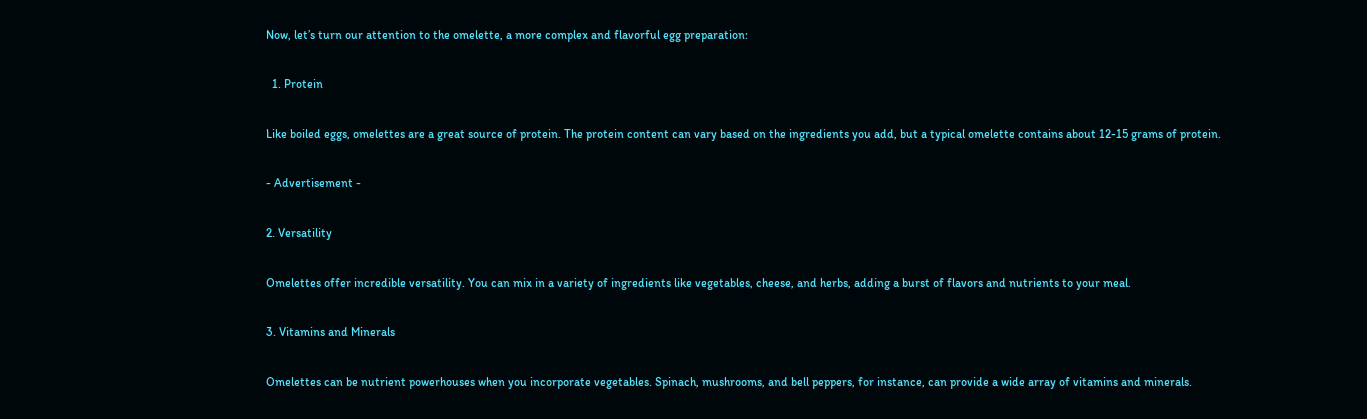Now, let’s turn our attention to the omelette, a more complex and flavorful egg preparation:

  1. Protein

Like boiled eggs, omelettes are a great source of protein. The protein content can vary based on the ingredients you add, but a typical omelette contains about 12-15 grams of protein.

- Advertisement -

2. Versatility

Omelettes offer incredible versatility. You can mix in a variety of ingredients like vegetables, cheese, and herbs, adding a burst of flavors and nutrients to your meal.

3. Vitamins and Minerals

Omelettes can be nutrient powerhouses when you incorporate vegetables. Spinach, mushrooms, and bell peppers, for instance, can provide a wide array of vitamins and minerals.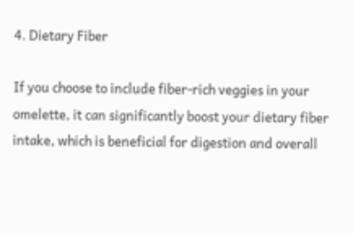4. Dietary Fiber

If you choose to include fiber-rich veggies in your omelette, it can significantly boost your dietary fiber intake, which is beneficial for digestion and overall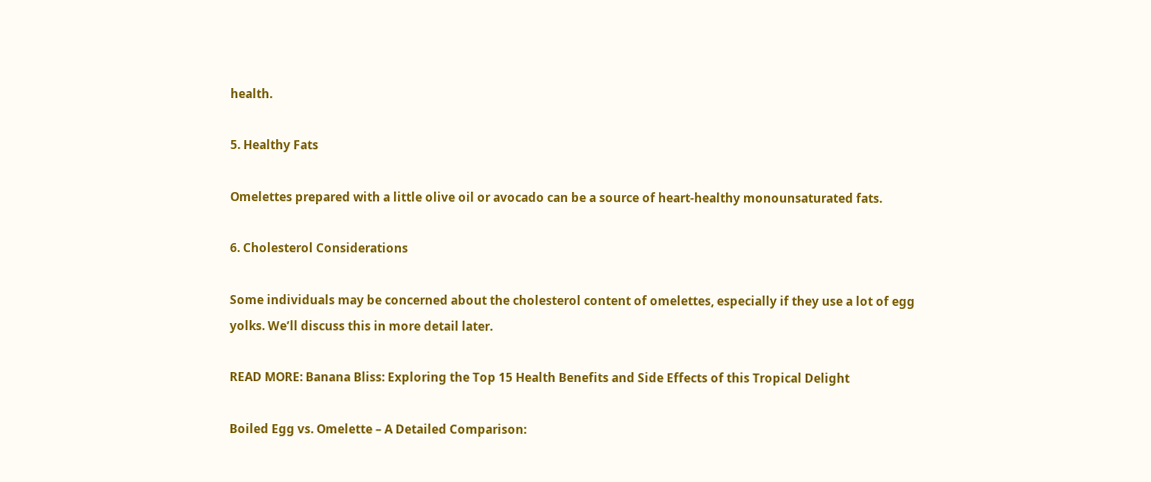health.

5. Healthy Fats

Omelettes prepared with a little olive oil or avocado can be a source of heart-healthy monounsaturated fats.

6. Cholesterol Considerations

Some individuals may be concerned about the cholesterol content of omelettes, especially if they use a lot of egg yolks. We’ll discuss this in more detail later.

READ MORE: Banana Bliss: Exploring the Top 15 Health Benefits and Side Effects of this Tropical Delight

Boiled Egg vs. Omelette – A Detailed Comparison: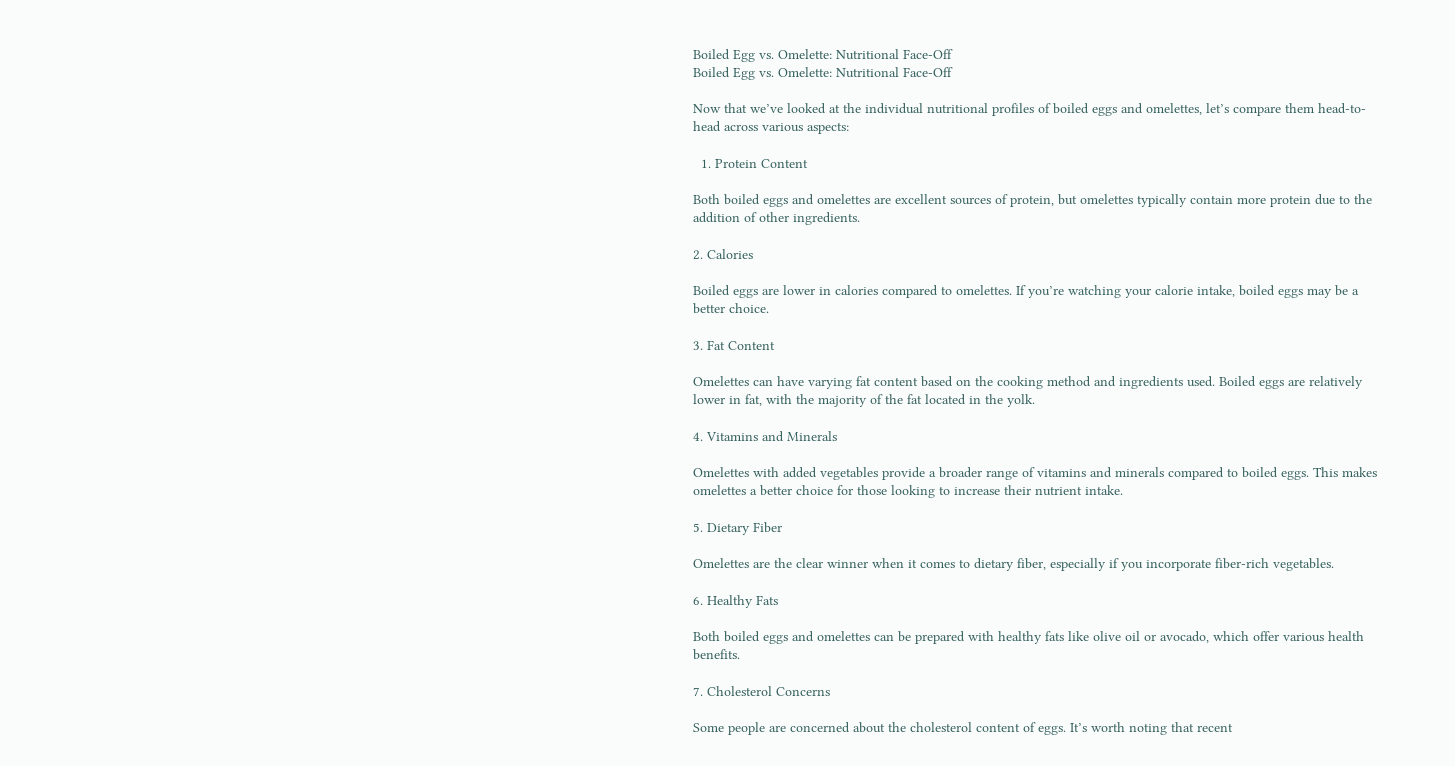Boiled Egg vs. Omelette: Nutritional Face-Off
Boiled Egg vs. Omelette: Nutritional Face-Off

Now that we’ve looked at the individual nutritional profiles of boiled eggs and omelettes, let’s compare them head-to-head across various aspects:

  1. Protein Content

Both boiled eggs and omelettes are excellent sources of protein, but omelettes typically contain more protein due to the addition of other ingredients.

2. Calories

Boiled eggs are lower in calories compared to omelettes. If you’re watching your calorie intake, boiled eggs may be a better choice.

3. Fat Content

Omelettes can have varying fat content based on the cooking method and ingredients used. Boiled eggs are relatively lower in fat, with the majority of the fat located in the yolk.

4. Vitamins and Minerals

Omelettes with added vegetables provide a broader range of vitamins and minerals compared to boiled eggs. This makes omelettes a better choice for those looking to increase their nutrient intake.

5. Dietary Fiber

Omelettes are the clear winner when it comes to dietary fiber, especially if you incorporate fiber-rich vegetables.

6. Healthy Fats

Both boiled eggs and omelettes can be prepared with healthy fats like olive oil or avocado, which offer various health benefits.

7. Cholesterol Concerns

Some people are concerned about the cholesterol content of eggs. It’s worth noting that recent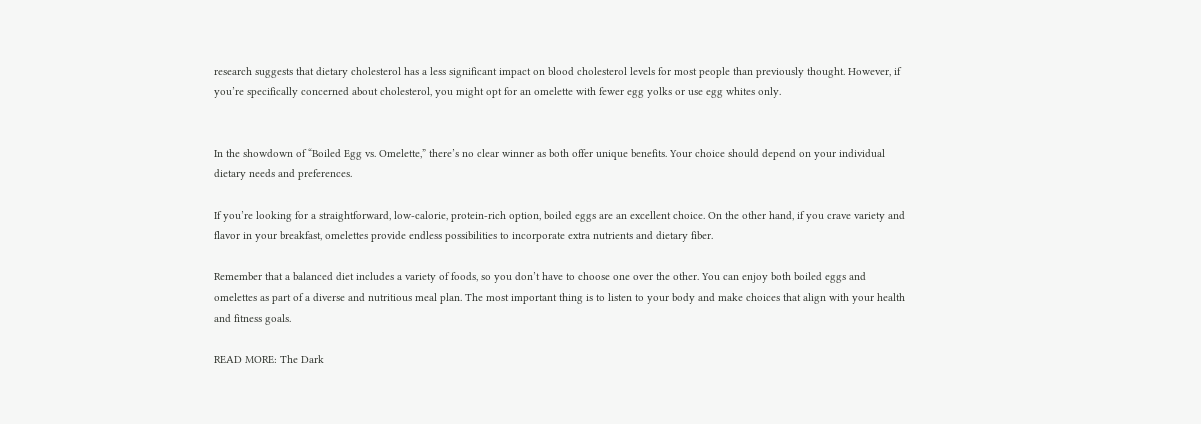research suggests that dietary cholesterol has a less significant impact on blood cholesterol levels for most people than previously thought. However, if you’re specifically concerned about cholesterol, you might opt for an omelette with fewer egg yolks or use egg whites only.


In the showdown of “Boiled Egg vs. Omelette,” there’s no clear winner as both offer unique benefits. Your choice should depend on your individual dietary needs and preferences.

If you’re looking for a straightforward, low-calorie, protein-rich option, boiled eggs are an excellent choice. On the other hand, if you crave variety and flavor in your breakfast, omelettes provide endless possibilities to incorporate extra nutrients and dietary fiber.

Remember that a balanced diet includes a variety of foods, so you don’t have to choose one over the other. You can enjoy both boiled eggs and omelettes as part of a diverse and nutritious meal plan. The most important thing is to listen to your body and make choices that align with your health and fitness goals.

READ MORE: The Dark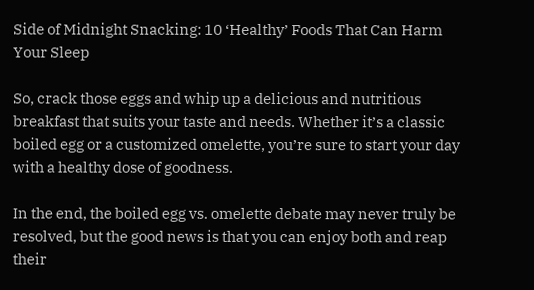Side of Midnight Snacking: 10 ‘Healthy’ Foods That Can Harm Your Sleep

So, crack those eggs and whip up a delicious and nutritious breakfast that suits your taste and needs. Whether it’s a classic boiled egg or a customized omelette, you’re sure to start your day with a healthy dose of goodness.

In the end, the boiled egg vs. omelette debate may never truly be resolved, but the good news is that you can enjoy both and reap their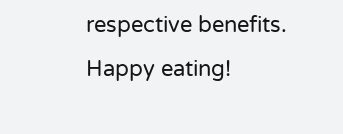respective benefits. Happy eating!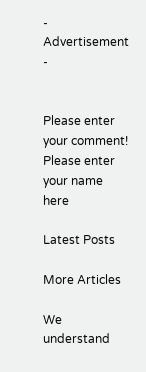- Advertisement -


Please enter your comment!
Please enter your name here

Latest Posts

More Articles

We understand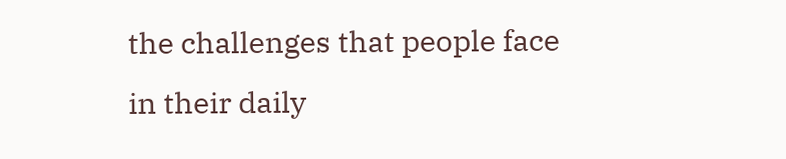the challenges that people face in their daily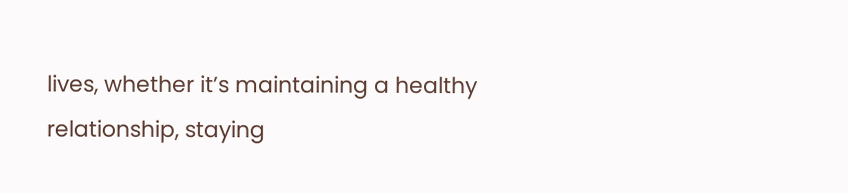lives, whether it’s maintaining a healthy relationship, staying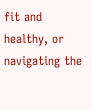fit and healthy, or navigating the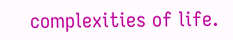complexities of life.